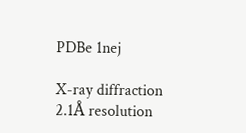PDBe 1nej

X-ray diffraction
2.1Å resolution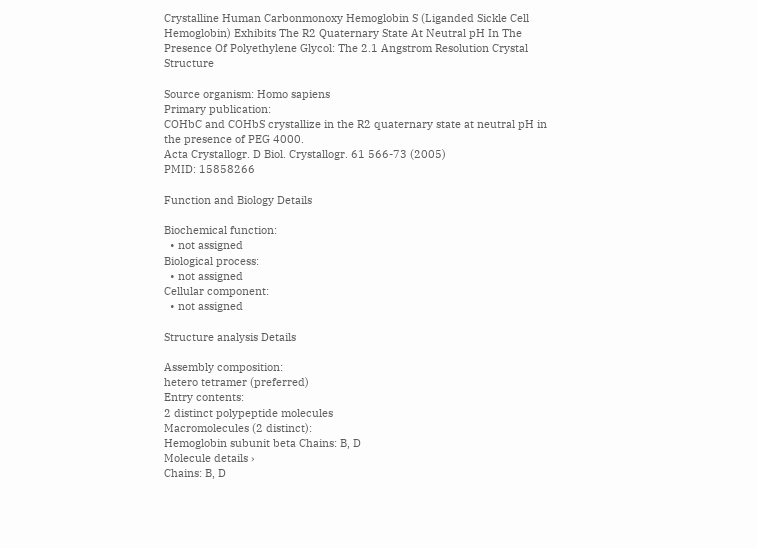Crystalline Human Carbonmonoxy Hemoglobin S (Liganded Sickle Cell Hemoglobin) Exhibits The R2 Quaternary State At Neutral pH In The Presence Of Polyethylene Glycol: The 2.1 Angstrom Resolution Crystal Structure

Source organism: Homo sapiens
Primary publication:
COHbC and COHbS crystallize in the R2 quaternary state at neutral pH in the presence of PEG 4000.
Acta Crystallogr. D Biol. Crystallogr. 61 566-73 (2005)
PMID: 15858266

Function and Biology Details

Biochemical function:
  • not assigned
Biological process:
  • not assigned
Cellular component:
  • not assigned

Structure analysis Details

Assembly composition:
hetero tetramer (preferred)
Entry contents:
2 distinct polypeptide molecules
Macromolecules (2 distinct):
Hemoglobin subunit beta Chains: B, D
Molecule details ›
Chains: B, D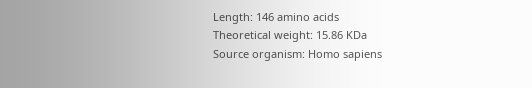Length: 146 amino acids
Theoretical weight: 15.86 KDa
Source organism: Homo sapiens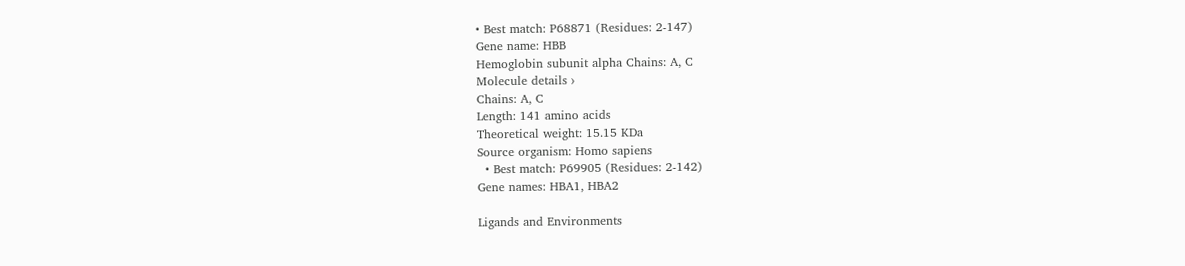• Best match: P68871 (Residues: 2-147)
Gene name: HBB
Hemoglobin subunit alpha Chains: A, C
Molecule details ›
Chains: A, C
Length: 141 amino acids
Theoretical weight: 15.15 KDa
Source organism: Homo sapiens
  • Best match: P69905 (Residues: 2-142)
Gene names: HBA1, HBA2

Ligands and Environments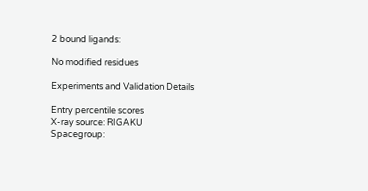2 bound ligands:

No modified residues

Experiments and Validation Details

Entry percentile scores
X-ray source: RIGAKU
Spacegroup: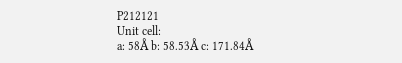P212121
Unit cell:
a: 58Å b: 58.53Å c: 171.84Å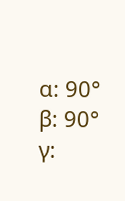α: 90° β: 90° γ: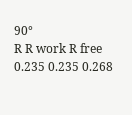90°
R R work R free
0.235 0.235 0.268